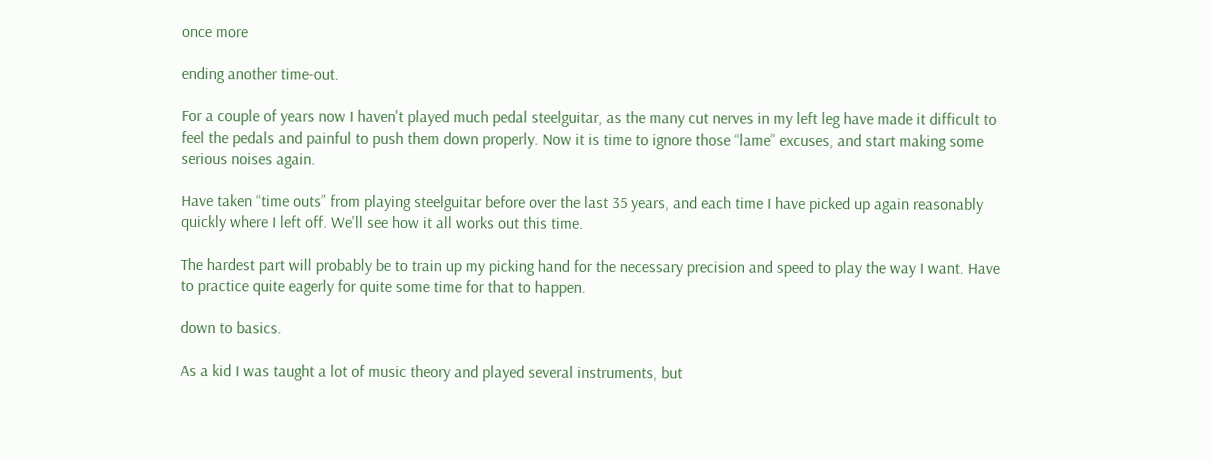once more

ending another time-out.

For a couple of years now I haven't played much pedal steelguitar, as the many cut nerves in my left leg have made it difficult to feel the pedals and painful to push them down properly. Now it is time to ignore those “lame” excuses, and start making some serious noises again.

Have taken “time outs” from playing steelguitar before over the last 35 years, and each time I have picked up again reasonably quickly where I left off. We'll see how it all works out this time.

The hardest part will probably be to train up my picking hand for the necessary precision and speed to play the way I want. Have to practice quite eagerly for quite some time for that to happen.

down to basics.

As a kid I was taught a lot of music theory and played several instruments, but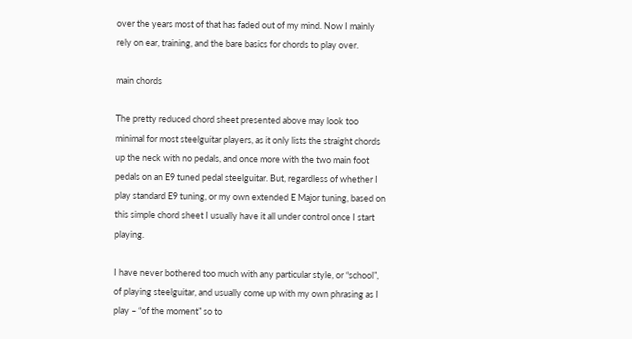over the years most of that has faded out of my mind. Now I mainly rely on ear, training, and the bare basics for chords to play over.

main chords

The pretty reduced chord sheet presented above may look too minimal for most steelguitar players, as it only lists the straight chords up the neck with no pedals, and once more with the two main foot pedals on an E9 tuned pedal steelguitar. But, regardless of whether I play standard E9 tuning, or my own extended E Major tuning, based on this simple chord sheet I usually have it all under control once I start playing.

I have never bothered too much with any particular style, or “school”, of playing steelguitar, and usually come up with my own phrasing as I play – “of the moment” so to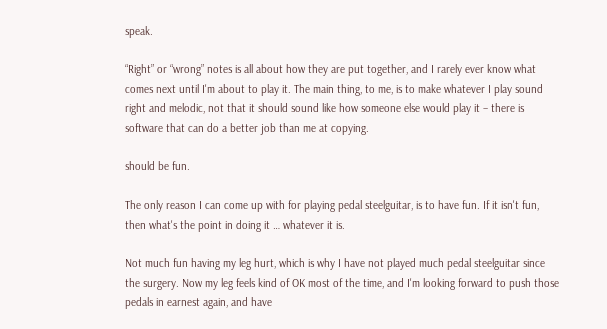speak.

“Right” or “wrong” notes is all about how they are put together, and I rarely ever know what comes next until I'm about to play it. The main thing, to me, is to make whatever I play sound right and melodic, not that it should sound like how someone else would play it – there is software that can do a better job than me at copying.

should be fun.

The only reason I can come up with for playing pedal steelguitar, is to have fun. If it isn't fun, then what's the point in doing it … whatever it is.

Not much fun having my leg hurt, which is why I have not played much pedal steelguitar since the surgery. Now my leg feels kind of OK most of the time, and I'm looking forward to push those pedals in earnest again, and have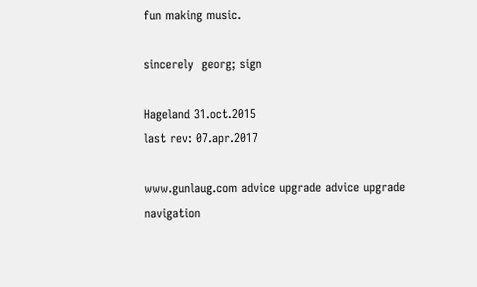fun making music.

sincerely  georg; sign

Hageland 31.oct.2015
last rev: 07.apr.2017

www.gunlaug.com advice upgrade advice upgrade navigation